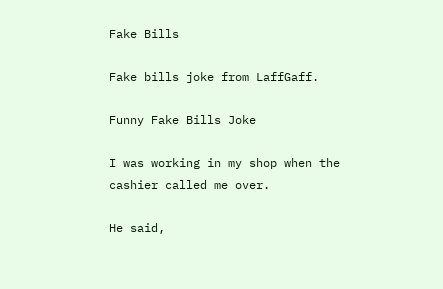Fake Bills

Fake bills joke from LaffGaff.

Funny Fake Bills Joke

I was working in my shop when the cashier called me over.

He said,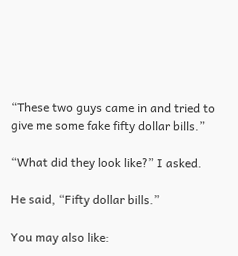“These two guys came in and tried to give me some fake fifty dollar bills.”

“What did they look like?” I asked.

He said, “Fifty dollar bills.”

You may also like: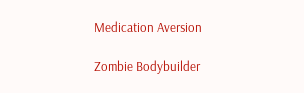Medication Aversion

Zombie Bodybuilder